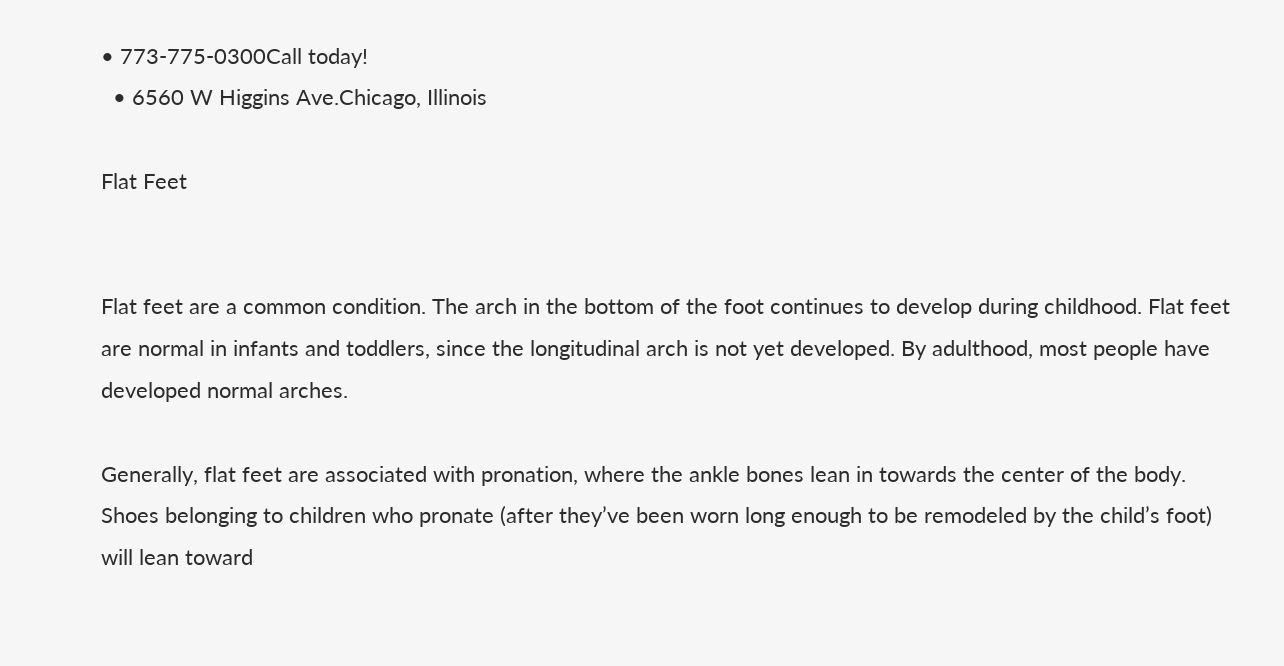• 773-775-0300Call today!
  • 6560 W Higgins Ave.Chicago, Illinois

Flat Feet


Flat feet are a common condition. The arch in the bottom of the foot continues to develop during childhood. Flat feet are normal in infants and toddlers, since the longitudinal arch is not yet developed. By adulthood, most people have developed normal arches.

Generally, flat feet are associated with pronation, where the ankle bones lean in towards the center of the body. Shoes belonging to children who pronate (after they’ve been worn long enough to be remodeled by the child’s foot) will lean toward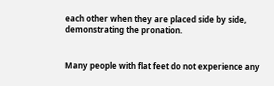each other when they are placed side by side, demonstrating the pronation.


Many people with flat feet do not experience any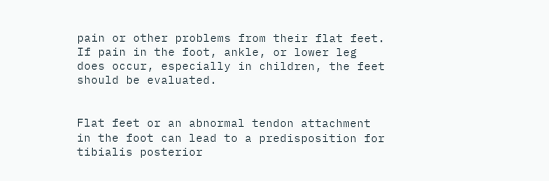pain or other problems from their flat feet. If pain in the foot, ankle, or lower leg does occur, especially in children, the feet should be evaluated.


Flat feet or an abnormal tendon attachment in the foot can lead to a predisposition for tibialis posterior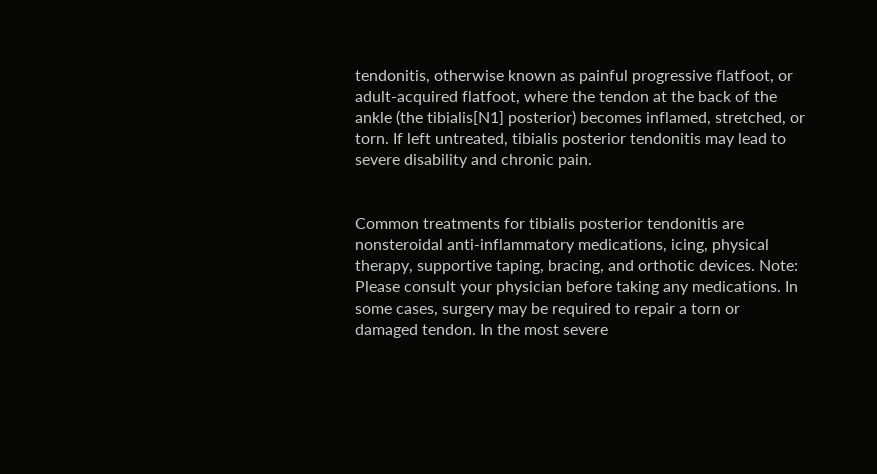tendonitis, otherwise known as painful progressive flatfoot, or adult-acquired flatfoot, where the tendon at the back of the ankle (the tibialis[N1] posterior) becomes inflamed, stretched, or torn. If left untreated, tibialis posterior tendonitis may lead to severe disability and chronic pain.


Common treatments for tibialis posterior tendonitis are nonsteroidal anti-inflammatory medications, icing, physical therapy, supportive taping, bracing, and orthotic devices. Note: Please consult your physician before taking any medications. In some cases, surgery may be required to repair a torn or damaged tendon. In the most severe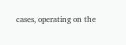cases, operating on the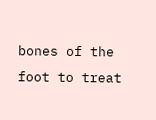bones of the foot to treat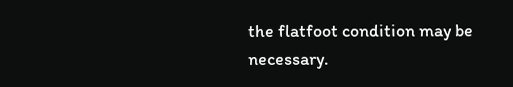the flatfoot condition may be necessary.